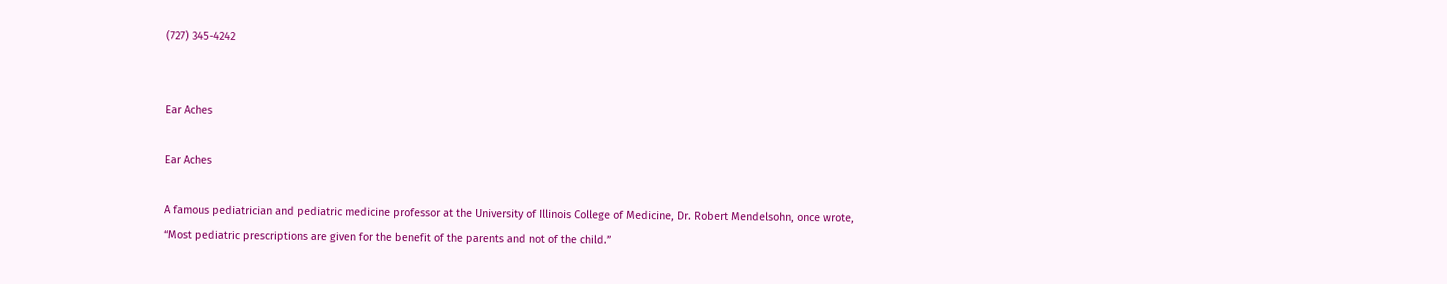(727) 345-4242


Ear Aches

Ear Aches

A famous pediatrician and pediatric medicine professor at the University of Illinois College of Medicine, Dr. Robert Mendelsohn, once wrote, “Most pediatric prescriptions are given for the benefit of the parents and not of the child.”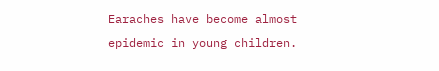Earaches have become almost epidemic in young children.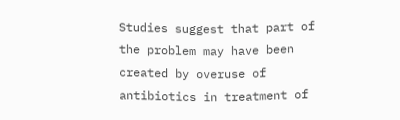Studies suggest that part of the problem may have been created by overuse of antibiotics in treatment of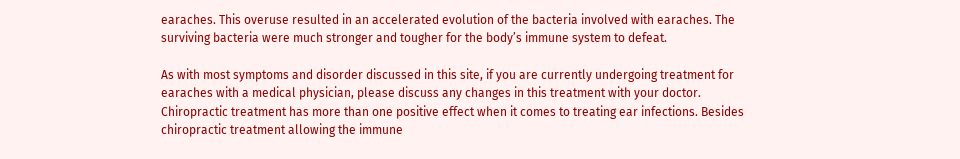earaches. This overuse resulted in an accelerated evolution of the bacteria involved with earaches. The surviving bacteria were much stronger and tougher for the body’s immune system to defeat.

As with most symptoms and disorder discussed in this site, if you are currently undergoing treatment for earaches with a medical physician, please discuss any changes in this treatment with your doctor. Chiropractic treatment has more than one positive effect when it comes to treating ear infections. Besides chiropractic treatment allowing the immune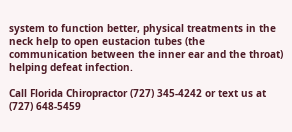system to function better, physical treatments in the neck help to open eustacion tubes (the communication between the inner ear and the throat) helping defeat infection.

Call Florida Chiropractor (727) 345-4242 or text us at (727) 648-5459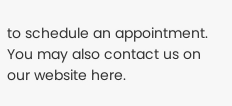to schedule an appointment. You may also contact us on our website here.